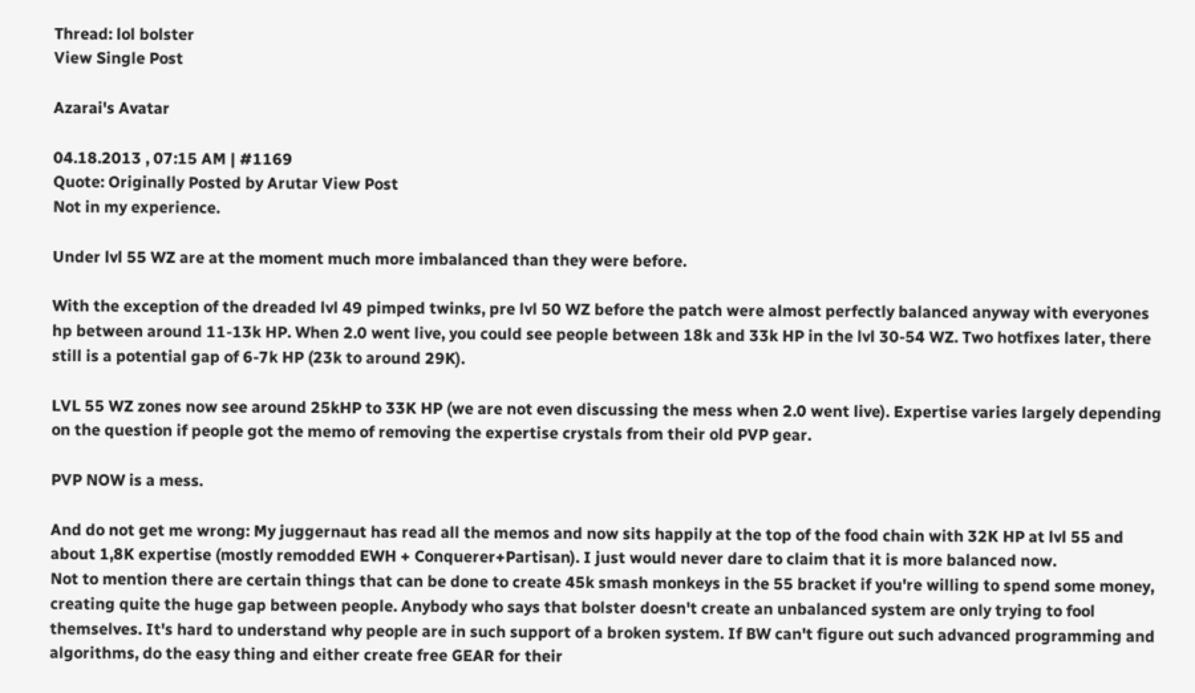Thread: lol bolster
View Single Post

Azarai's Avatar

04.18.2013 , 07:15 AM | #1169
Quote: Originally Posted by Arutar View Post
Not in my experience.

Under lvl 55 WZ are at the moment much more imbalanced than they were before.

With the exception of the dreaded lvl 49 pimped twinks, pre lvl 50 WZ before the patch were almost perfectly balanced anyway with everyones hp between around 11-13k HP. When 2.0 went live, you could see people between 18k and 33k HP in the lvl 30-54 WZ. Two hotfixes later, there still is a potential gap of 6-7k HP (23k to around 29K).

LVL 55 WZ zones now see around 25kHP to 33K HP (we are not even discussing the mess when 2.0 went live). Expertise varies largely depending on the question if people got the memo of removing the expertise crystals from their old PVP gear.

PVP NOW is a mess.

And do not get me wrong: My juggernaut has read all the memos and now sits happily at the top of the food chain with 32K HP at lvl 55 and about 1,8K expertise (mostly remodded EWH + Conquerer+Partisan). I just would never dare to claim that it is more balanced now.
Not to mention there are certain things that can be done to create 45k smash monkeys in the 55 bracket if you're willing to spend some money, creating quite the huge gap between people. Anybody who says that bolster doesn't create an unbalanced system are only trying to fool themselves. It's hard to understand why people are in such support of a broken system. If BW can't figure out such advanced programming and algorithms, do the easy thing and either create free GEAR for their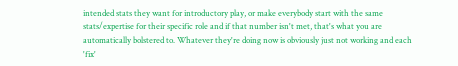intended stats they want for introductory play, or make everybody start with the same stats/expertise for their specific role and if that number isn't met, that's what you are automatically bolstered to. Whatever they're doing now is obviously just not working and each 'fix'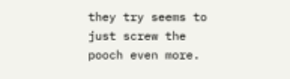they try seems to just screw the pooch even more.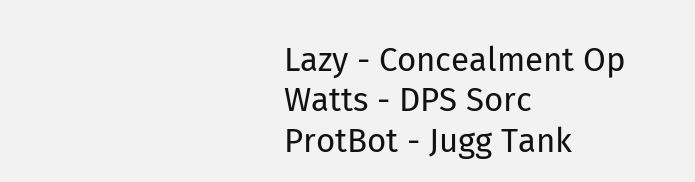Lazy - Concealment Op
Watts - DPS Sorc
ProtBot - Jugg Tank